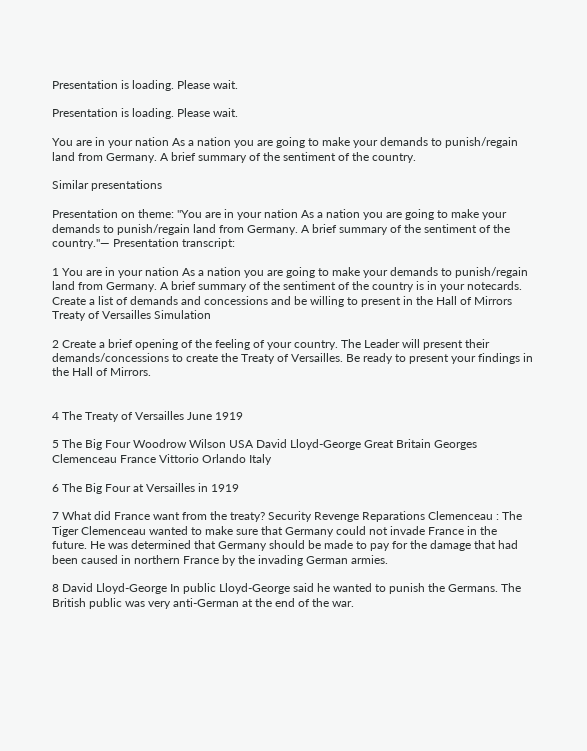Presentation is loading. Please wait.

Presentation is loading. Please wait.

You are in your nation As a nation you are going to make your demands to punish/regain land from Germany. A brief summary of the sentiment of the country.

Similar presentations

Presentation on theme: "You are in your nation As a nation you are going to make your demands to punish/regain land from Germany. A brief summary of the sentiment of the country."— Presentation transcript:

1 You are in your nation As a nation you are going to make your demands to punish/regain land from Germany. A brief summary of the sentiment of the country is in your notecards. Create a list of demands and concessions and be willing to present in the Hall of Mirrors Treaty of Versailles Simulation

2 Create a brief opening of the feeling of your country. The Leader will present their demands/concessions to create the Treaty of Versailles. Be ready to present your findings in the Hall of Mirrors.


4 The Treaty of Versailles June 1919

5 The Big Four Woodrow Wilson USA David Lloyd-George Great Britain Georges Clemenceau France Vittorio Orlando Italy

6 The Big Four at Versailles in 1919

7 What did France want from the treaty? Security Revenge Reparations Clemenceau : The Tiger Clemenceau wanted to make sure that Germany could not invade France in the future. He was determined that Germany should be made to pay for the damage that had been caused in northern France by the invading German armies.

8 David Lloyd-George In public Lloyd-George said he wanted to punish the Germans. The British public was very anti-German at the end of the war.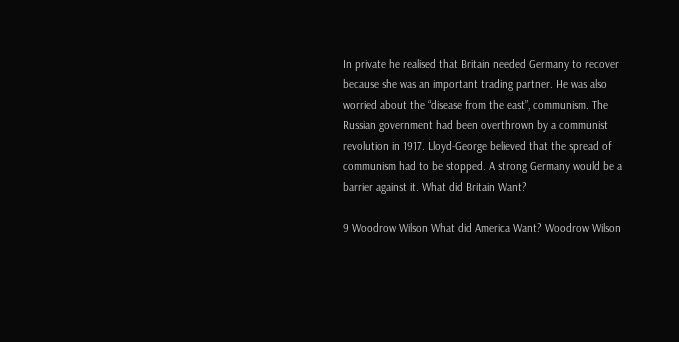In private he realised that Britain needed Germany to recover because she was an important trading partner. He was also worried about the “disease from the east”, communism. The Russian government had been overthrown by a communist revolution in 1917. Lloyd-George believed that the spread of communism had to be stopped. A strong Germany would be a barrier against it. What did Britain Want?

9 Woodrow Wilson What did America Want? Woodrow Wilson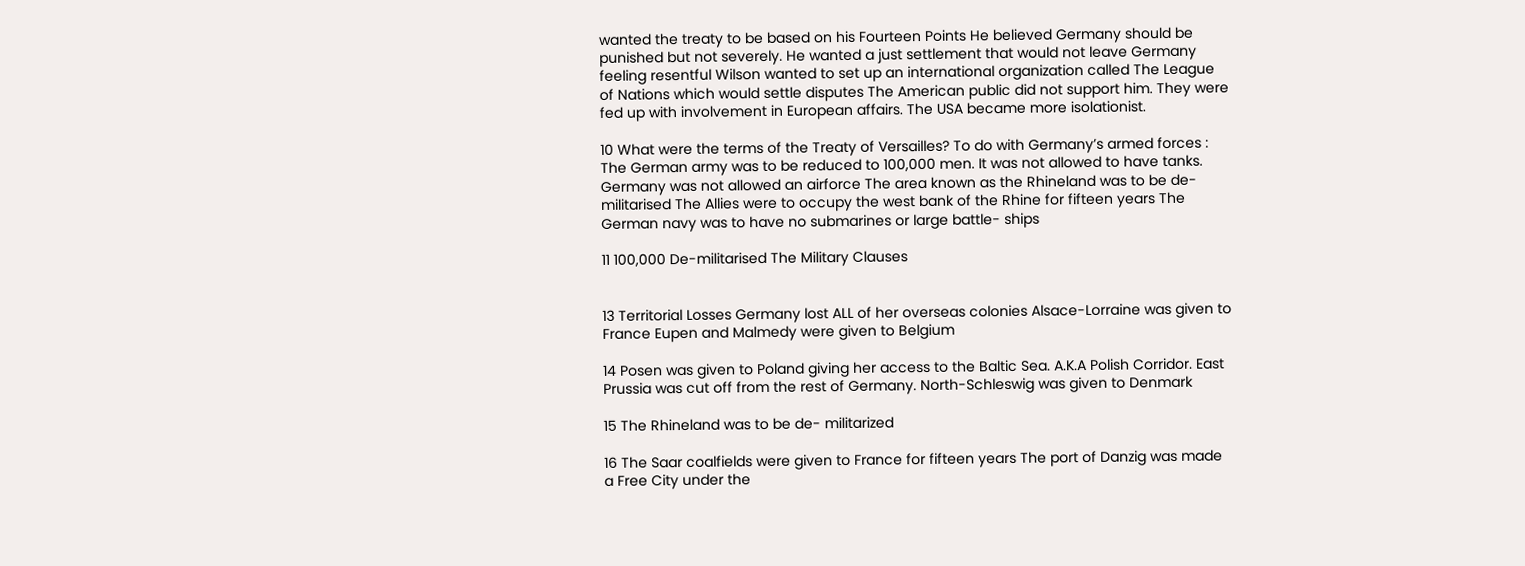wanted the treaty to be based on his Fourteen Points He believed Germany should be punished but not severely. He wanted a just settlement that would not leave Germany feeling resentful Wilson wanted to set up an international organization called The League of Nations which would settle disputes The American public did not support him. They were fed up with involvement in European affairs. The USA became more isolationist.

10 What were the terms of the Treaty of Versailles? To do with Germany’s armed forces : The German army was to be reduced to 100,000 men. It was not allowed to have tanks. Germany was not allowed an airforce The area known as the Rhineland was to be de-militarised The Allies were to occupy the west bank of the Rhine for fifteen years The German navy was to have no submarines or large battle- ships

11 100,000 De-militarised The Military Clauses


13 Territorial Losses Germany lost ALL of her overseas colonies Alsace-Lorraine was given to France Eupen and Malmedy were given to Belgium

14 Posen was given to Poland giving her access to the Baltic Sea. A.K.A Polish Corridor. East Prussia was cut off from the rest of Germany. North-Schleswig was given to Denmark

15 The Rhineland was to be de- militarized

16 The Saar coalfields were given to France for fifteen years The port of Danzig was made a Free City under the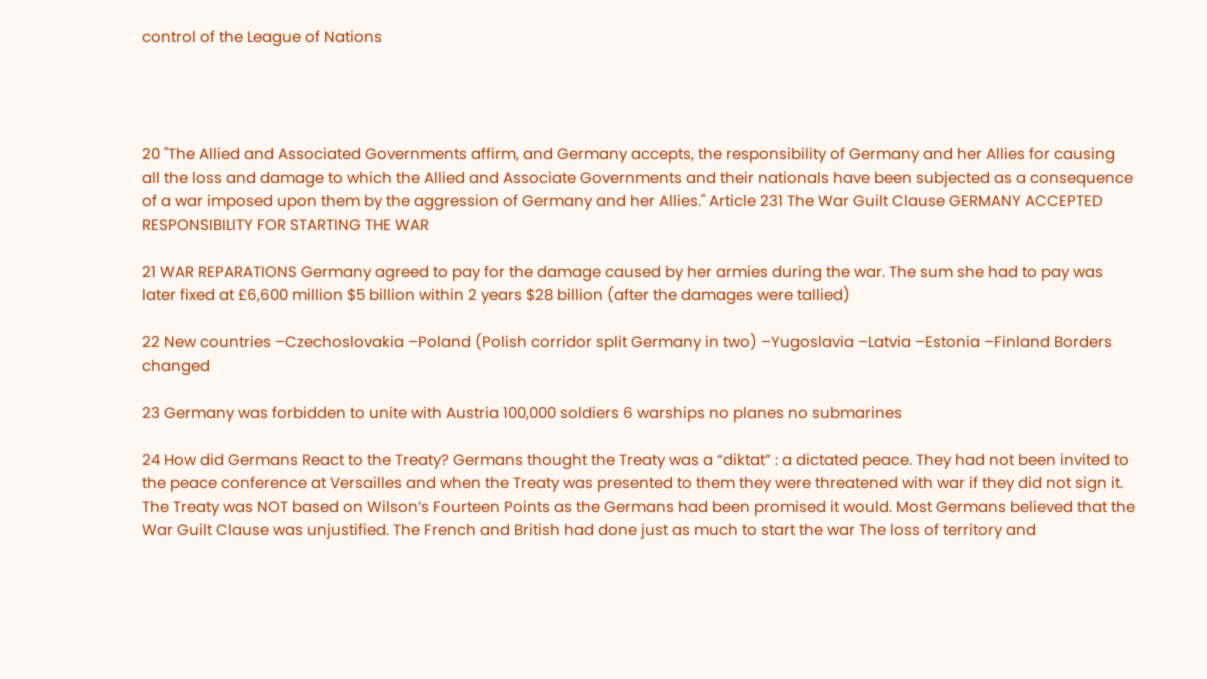control of the League of Nations




20 "The Allied and Associated Governments affirm, and Germany accepts, the responsibility of Germany and her Allies for causing all the loss and damage to which the Allied and Associate Governments and their nationals have been subjected as a consequence of a war imposed upon them by the aggression of Germany and her Allies." Article 231 The War Guilt Clause GERMANY ACCEPTED RESPONSIBILITY FOR STARTING THE WAR

21 WAR REPARATIONS Germany agreed to pay for the damage caused by her armies during the war. The sum she had to pay was later fixed at £6,600 million $5 billion within 2 years $28 billion (after the damages were tallied)

22 New countries –Czechoslovakia –Poland (Polish corridor split Germany in two) –Yugoslavia –Latvia –Estonia –Finland Borders changed

23 Germany was forbidden to unite with Austria 100,000 soldiers 6 warships no planes no submarines

24 How did Germans React to the Treaty? Germans thought the Treaty was a “diktat” : a dictated peace. They had not been invited to the peace conference at Versailles and when the Treaty was presented to them they were threatened with war if they did not sign it. The Treaty was NOT based on Wilson’s Fourteen Points as the Germans had been promised it would. Most Germans believed that the War Guilt Clause was unjustified. The French and British had done just as much to start the war The loss of territory and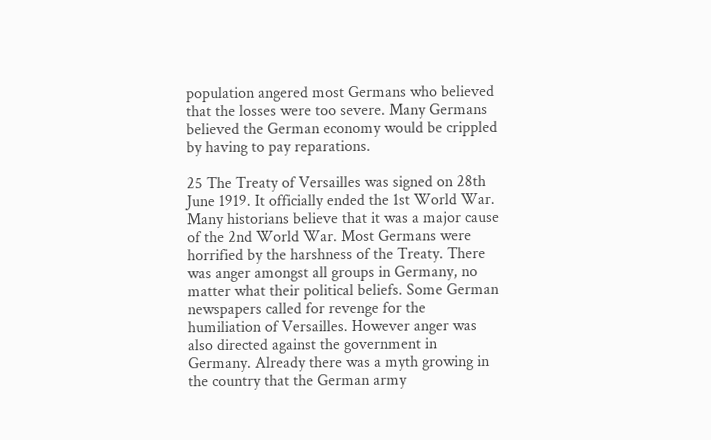population angered most Germans who believed that the losses were too severe. Many Germans believed the German economy would be crippled by having to pay reparations.

25 The Treaty of Versailles was signed on 28th June 1919. It officially ended the 1st World War. Many historians believe that it was a major cause of the 2nd World War. Most Germans were horrified by the harshness of the Treaty. There was anger amongst all groups in Germany, no matter what their political beliefs. Some German newspapers called for revenge for the humiliation of Versailles. However anger was also directed against the government in Germany. Already there was a myth growing in the country that the German army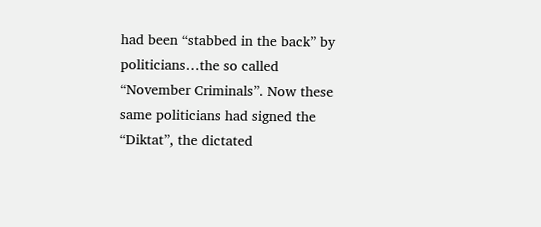had been “stabbed in the back” by politicians…the so called “November Criminals”. Now these same politicians had signed the “Diktat”, the dictated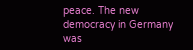peace. The new democracy in Germany was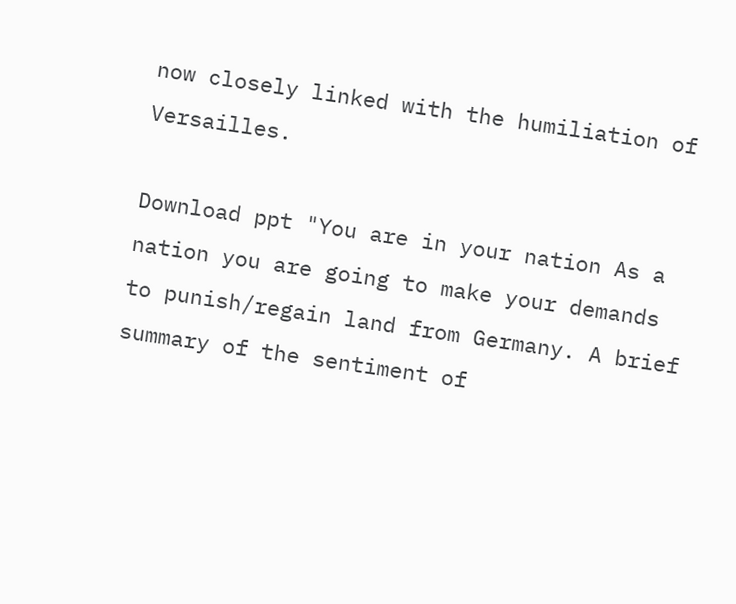now closely linked with the humiliation of Versailles.

Download ppt "You are in your nation As a nation you are going to make your demands to punish/regain land from Germany. A brief summary of the sentiment of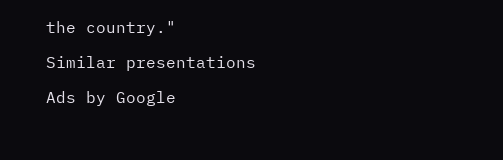the country."

Similar presentations

Ads by Google